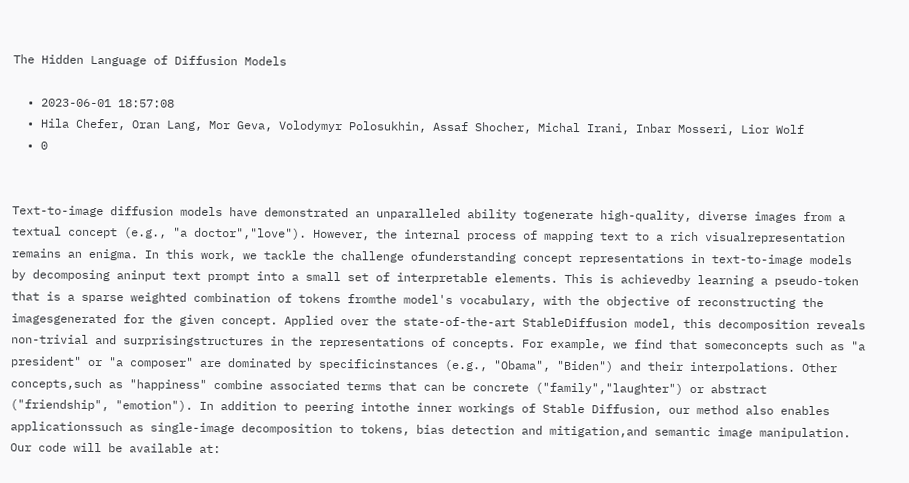The Hidden Language of Diffusion Models

  • 2023-06-01 18:57:08
  • Hila Chefer, Oran Lang, Mor Geva, Volodymyr Polosukhin, Assaf Shocher, Michal Irani, Inbar Mosseri, Lior Wolf
  • 0


Text-to-image diffusion models have demonstrated an unparalleled ability togenerate high-quality, diverse images from a textual concept (e.g., "a doctor","love"). However, the internal process of mapping text to a rich visualrepresentation remains an enigma. In this work, we tackle the challenge ofunderstanding concept representations in text-to-image models by decomposing aninput text prompt into a small set of interpretable elements. This is achievedby learning a pseudo-token that is a sparse weighted combination of tokens fromthe model's vocabulary, with the objective of reconstructing the imagesgenerated for the given concept. Applied over the state-of-the-art StableDiffusion model, this decomposition reveals non-trivial and surprisingstructures in the representations of concepts. For example, we find that someconcepts such as "a president" or "a composer" are dominated by specificinstances (e.g., "Obama", "Biden") and their interpolations. Other concepts,such as "happiness" combine associated terms that can be concrete ("family","laughter") or abstract ("friendship", "emotion"). In addition to peering intothe inner workings of Stable Diffusion, our method also enables applicationssuch as single-image decomposition to tokens, bias detection and mitigation,and semantic image manipulation. Our code will be available at: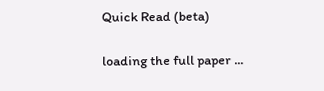Quick Read (beta)

loading the full paper ...